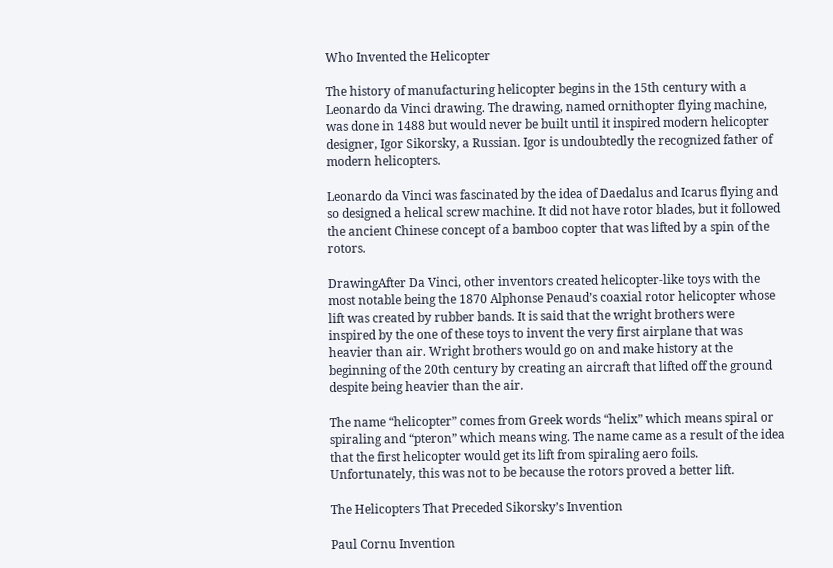Who Invented the Helicopter

The history of manufacturing helicopter begins in the 15th century with a Leonardo da Vinci drawing. The drawing, named ornithopter flying machine, was done in 1488 but would never be built until it inspired modern helicopter designer, Igor Sikorsky, a Russian. Igor is undoubtedly the recognized father of modern helicopters.

Leonardo da Vinci was fascinated by the idea of Daedalus and Icarus flying and so designed a helical screw machine. It did not have rotor blades, but it followed the ancient Chinese concept of a bamboo copter that was lifted by a spin of the rotors.

DrawingAfter Da Vinci, other inventors created helicopter-like toys with the most notable being the 1870 Alphonse Penaud’s coaxial rotor helicopter whose lift was created by rubber bands. It is said that the wright brothers were inspired by the one of these toys to invent the very first airplane that was heavier than air. Wright brothers would go on and make history at the beginning of the 20th century by creating an aircraft that lifted off the ground despite being heavier than the air.

The name “helicopter” comes from Greek words “helix” which means spiral or spiraling and “pteron” which means wing. The name came as a result of the idea that the first helicopter would get its lift from spiraling aero foils. Unfortunately, this was not to be because the rotors proved a better lift.

The Helicopters That Preceded Sikorsky’s Invention

Paul Cornu Invention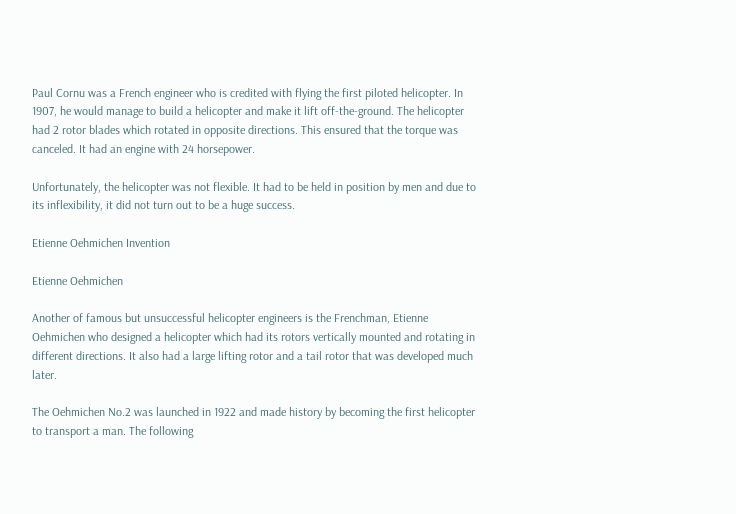Paul Cornu was a French engineer who is credited with flying the first piloted helicopter. In 1907, he would manage to build a helicopter and make it lift off-the-ground. The helicopter had 2 rotor blades which rotated in opposite directions. This ensured that the torque was canceled. It had an engine with 24 horsepower.

Unfortunately, the helicopter was not flexible. It had to be held in position by men and due to its inflexibility, it did not turn out to be a huge success.

Etienne Oehmichen Invention

Etienne Oehmichen

Another of famous but unsuccessful helicopter engineers is the Frenchman, Etienne Oehmichen who designed a helicopter which had its rotors vertically mounted and rotating in different directions. It also had a large lifting rotor and a tail rotor that was developed much later.

The Oehmichen No.2 was launched in 1922 and made history by becoming the first helicopter to transport a man. The following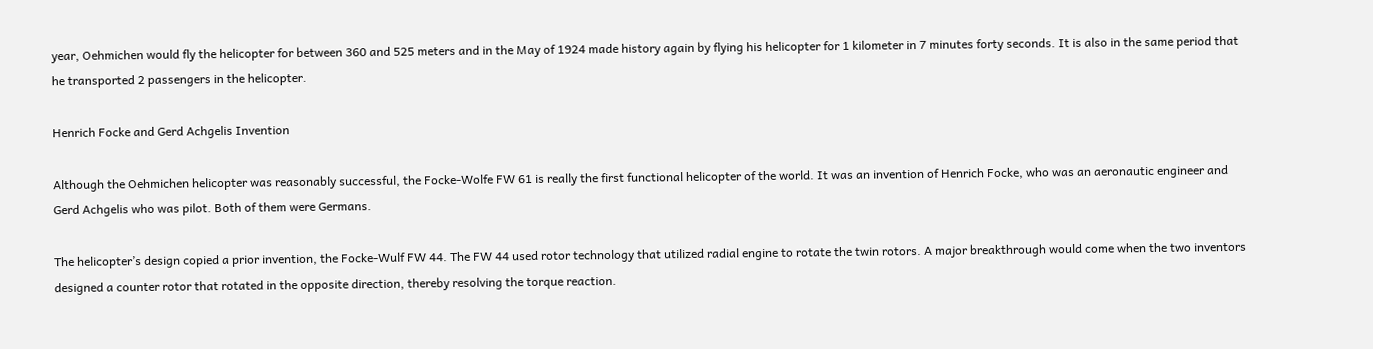year, Oehmichen would fly the helicopter for between 360 and 525 meters and in the May of 1924 made history again by flying his helicopter for 1 kilometer in 7 minutes forty seconds. It is also in the same period that he transported 2 passengers in the helicopter.

Henrich Focke and Gerd Achgelis Invention

Although the Oehmichen helicopter was reasonably successful, the Focke-Wolfe FW 61 is really the first functional helicopter of the world. It was an invention of Henrich Focke, who was an aeronautic engineer and Gerd Achgelis who was pilot. Both of them were Germans.

The helicopter’s design copied a prior invention, the Focke-Wulf FW 44. The FW 44 used rotor technology that utilized radial engine to rotate the twin rotors. A major breakthrough would come when the two inventors designed a counter rotor that rotated in the opposite direction, thereby resolving the torque reaction.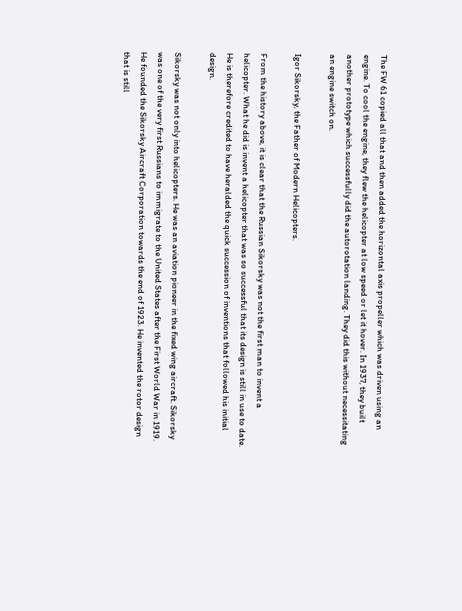The FW 61 copied all that and then added the horizontal axis propeller which was driven using an engine. To cool the engine, they flew the helicopter at low speed or let it hover. In 1937, they built another prototype which successfully did the autorotation landing. They did this without necessitating an engine switch on.

Igor Sikorsky, the Father of Modern Helicopters.

From the history above, it is clear that the Russian Sikorsky was not the first man to invent a helicopter. What he did is invent a helicopter that was so successful that its design is still in use to date. He is therefore credited to have heralded the quick succession of inventions that followed his initial design.

Sikorsky was not only into helicopters. He was an aviation pioneer in the fixed wing aircraft. Sikorsky was one of the very first Russians to immigrate to the United States after the First World War in 1919. He founded the Sikorsky Aircraft Corporation towards the end of 1923. He invented the rotor design that is still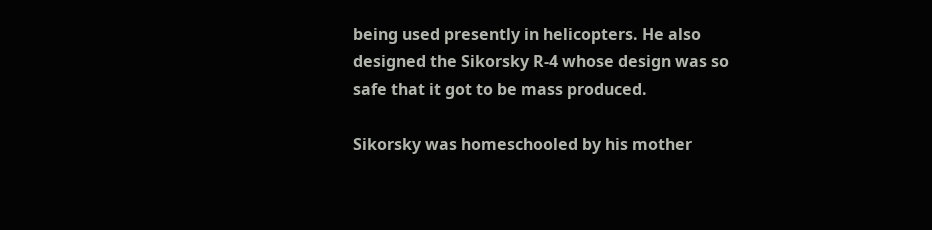being used presently in helicopters. He also designed the Sikorsky R-4 whose design was so safe that it got to be mass produced.

Sikorsky was homeschooled by his mother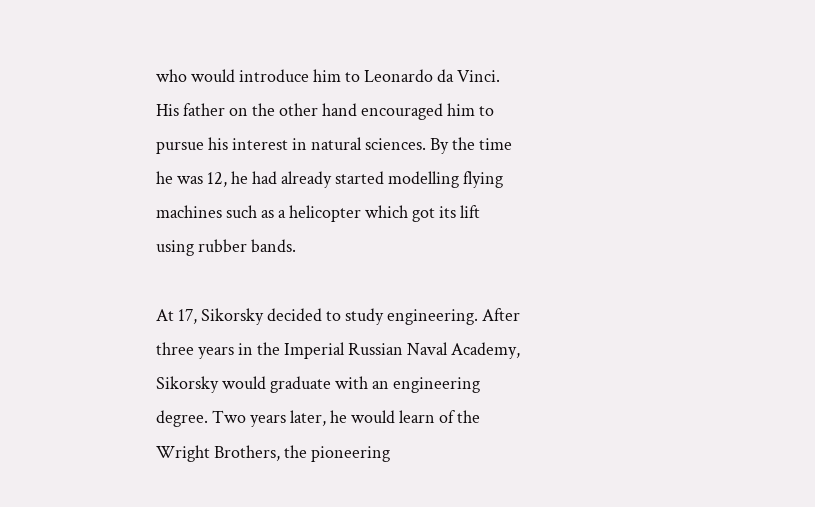who would introduce him to Leonardo da Vinci. His father on the other hand encouraged him to pursue his interest in natural sciences. By the time he was 12, he had already started modelling flying machines such as a helicopter which got its lift using rubber bands.

At 17, Sikorsky decided to study engineering. After three years in the Imperial Russian Naval Academy, Sikorsky would graduate with an engineering degree. Two years later, he would learn of the Wright Brothers, the pioneering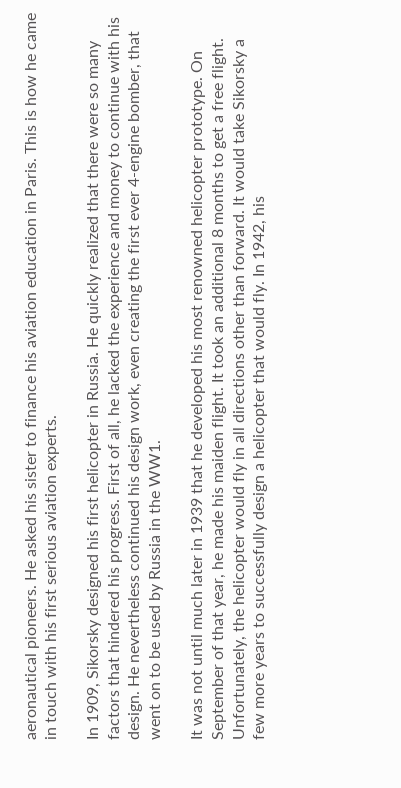aeronautical pioneers. He asked his sister to finance his aviation education in Paris. This is how he came in touch with his first serious aviation experts.

In 1909, Sikorsky designed his first helicopter in Russia. He quickly realized that there were so many factors that hindered his progress. First of all, he lacked the experience and money to continue with his design. He nevertheless continued his design work, even creating the first ever 4-engine bomber, that went on to be used by Russia in the WW1.

It was not until much later in 1939 that he developed his most renowned helicopter prototype. On September of that year, he made his maiden flight. It took an additional 8 months to get a free flight. Unfortunately, the helicopter would fly in all directions other than forward. It would take Sikorsky a few more years to successfully design a helicopter that would fly. In 1942, his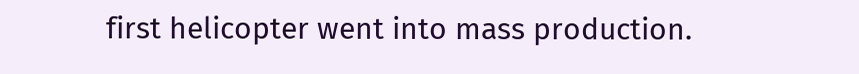first helicopter went into mass production.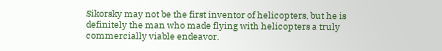Sikorsky may not be the first inventor of helicopters, but he is definitely the man who made flying with helicopters a truly commercially viable endeavor.